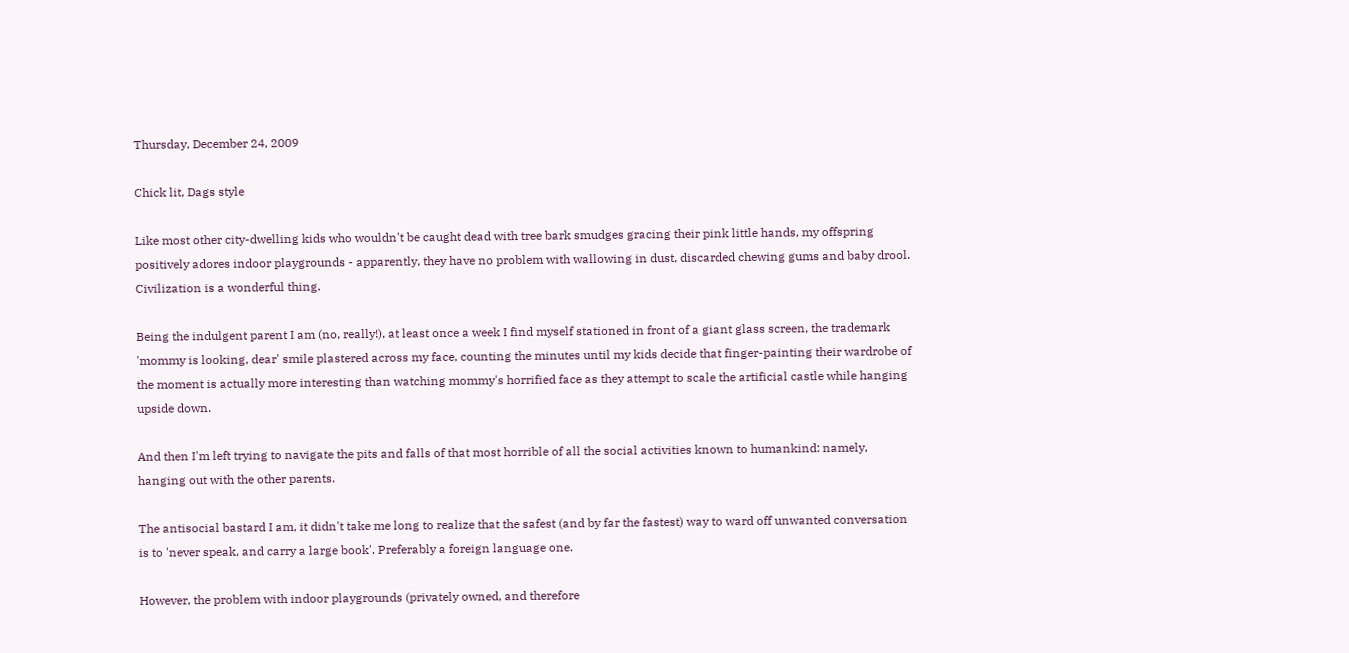Thursday, December 24, 2009

Chick lit, Dags style

Like most other city-dwelling kids who wouldn't be caught dead with tree bark smudges gracing their pink little hands, my offspring positively adores indoor playgrounds - apparently, they have no problem with wallowing in dust, discarded chewing gums and baby drool. Civilization is a wonderful thing.

Being the indulgent parent I am (no, really!), at least once a week I find myself stationed in front of a giant glass screen, the trademark 'mommy is looking, dear' smile plastered across my face, counting the minutes until my kids decide that finger-painting their wardrobe of the moment is actually more interesting than watching mommy's horrified face as they attempt to scale the artificial castle while hanging upside down.

And then I'm left trying to navigate the pits and falls of that most horrible of all the social activities known to humankind: namely, hanging out with the other parents.

The antisocial bastard I am, it didn't take me long to realize that the safest (and by far the fastest) way to ward off unwanted conversation is to 'never speak, and carry a large book'. Preferably a foreign language one.

However, the problem with indoor playgrounds (privately owned, and therefore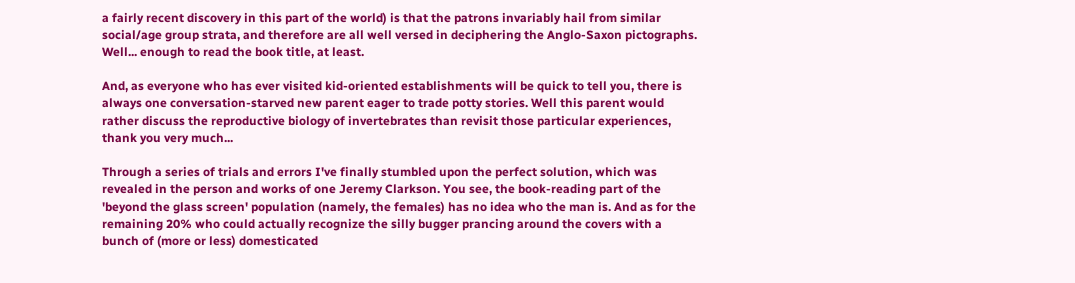a fairly recent discovery in this part of the world) is that the patrons invariably hail from similar social/age group strata, and therefore are all well versed in deciphering the Anglo-Saxon pictographs. Well... enough to read the book title, at least.

And, as everyone who has ever visited kid-oriented establishments will be quick to tell you, there is always one conversation-starved new parent eager to trade potty stories. Well this parent would rather discuss the reproductive biology of invertebrates than revisit those particular experiences, thank you very much...

Through a series of trials and errors I've finally stumbled upon the perfect solution, which was revealed in the person and works of one Jeremy Clarkson. You see, the book-reading part of the 'beyond the glass screen' population (namely, the females) has no idea who the man is. And as for the remaining 20% who could actually recognize the silly bugger prancing around the covers with a bunch of (more or less) domesticated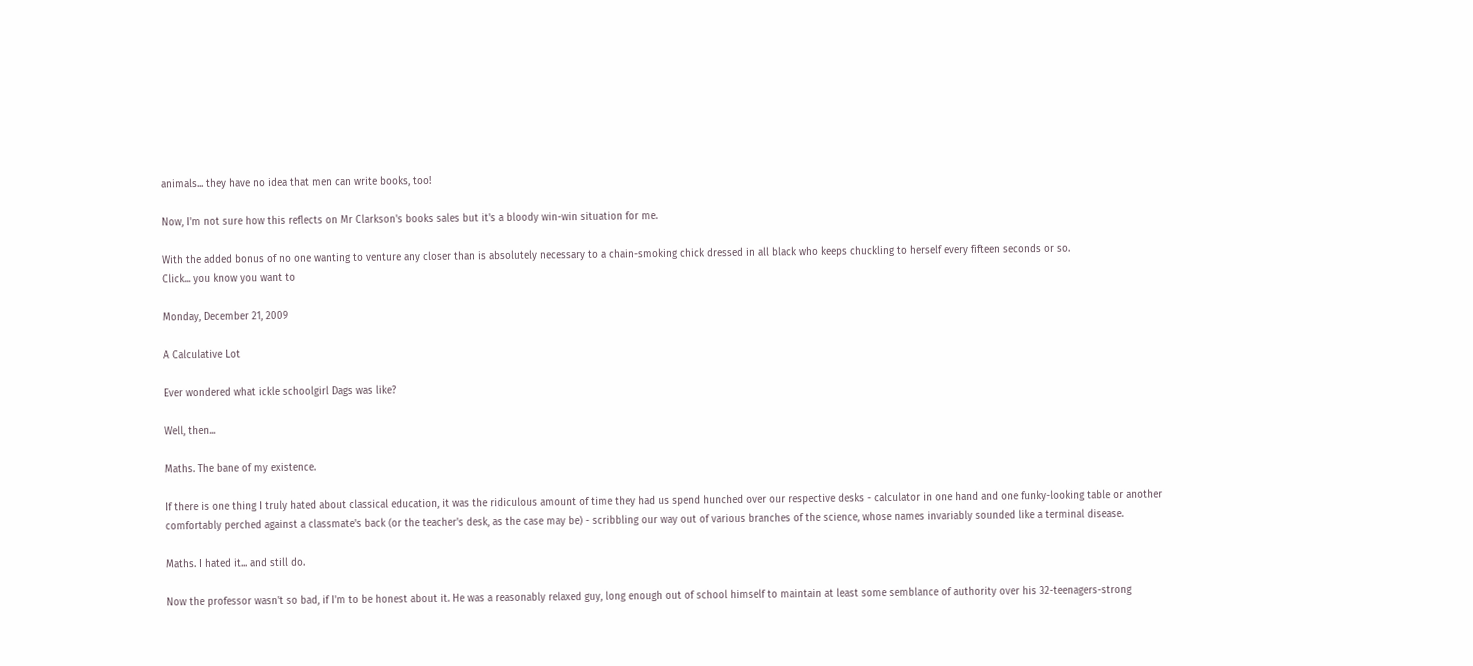animals... they have no idea that men can write books, too!

Now, I'm not sure how this reflects on Mr Clarkson's books sales but it's a bloody win-win situation for me.

With the added bonus of no one wanting to venture any closer than is absolutely necessary to a chain-smoking chick dressed in all black who keeps chuckling to herself every fifteen seconds or so.
Click... you know you want to

Monday, December 21, 2009

A Calculative Lot

Ever wondered what ickle schoolgirl Dags was like?

Well, then...

Maths. The bane of my existence.

If there is one thing I truly hated about classical education, it was the ridiculous amount of time they had us spend hunched over our respective desks - calculator in one hand and one funky-looking table or another comfortably perched against a classmate's back (or the teacher's desk, as the case may be) - scribbling our way out of various branches of the science, whose names invariably sounded like a terminal disease.

Maths. I hated it... and still do.

Now the professor wasn't so bad, if I'm to be honest about it. He was a reasonably relaxed guy, long enough out of school himself to maintain at least some semblance of authority over his 32-teenagers-strong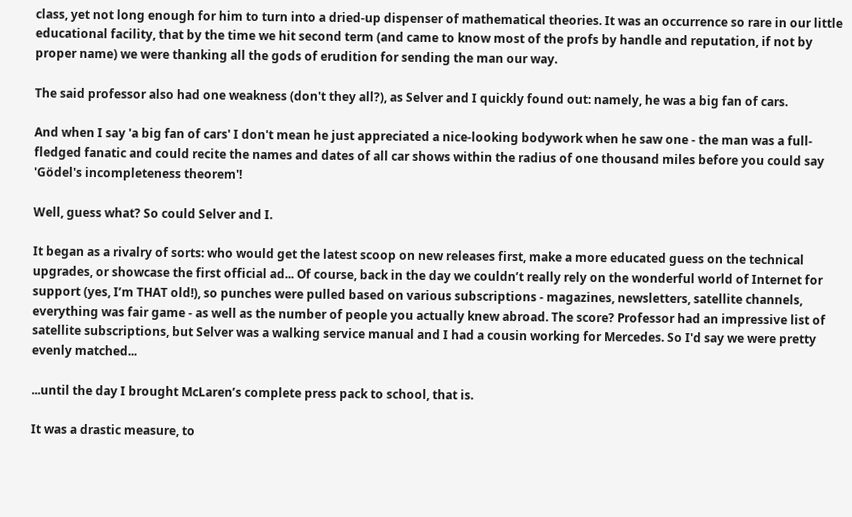class, yet not long enough for him to turn into a dried-up dispenser of mathematical theories. It was an occurrence so rare in our little educational facility, that by the time we hit second term (and came to know most of the profs by handle and reputation, if not by proper name) we were thanking all the gods of erudition for sending the man our way.

The said professor also had one weakness (don't they all?), as Selver and I quickly found out: namely, he was a big fan of cars.

And when I say 'a big fan of cars' I don't mean he just appreciated a nice-looking bodywork when he saw one - the man was a full-fledged fanatic and could recite the names and dates of all car shows within the radius of one thousand miles before you could say 'Gödel's incompleteness theorem'!

Well, guess what? So could Selver and I.

It began as a rivalry of sorts: who would get the latest scoop on new releases first, make a more educated guess on the technical upgrades, or showcase the first official ad... Of course, back in the day we couldn’t really rely on the wonderful world of Internet for support (yes, I’m THAT old!), so punches were pulled based on various subscriptions - magazines, newsletters, satellite channels, everything was fair game - as well as the number of people you actually knew abroad. The score? Professor had an impressive list of satellite subscriptions, but Selver was a walking service manual and I had a cousin working for Mercedes. So I'd say we were pretty evenly matched...

...until the day I brought McLaren’s complete press pack to school, that is.

It was a drastic measure, to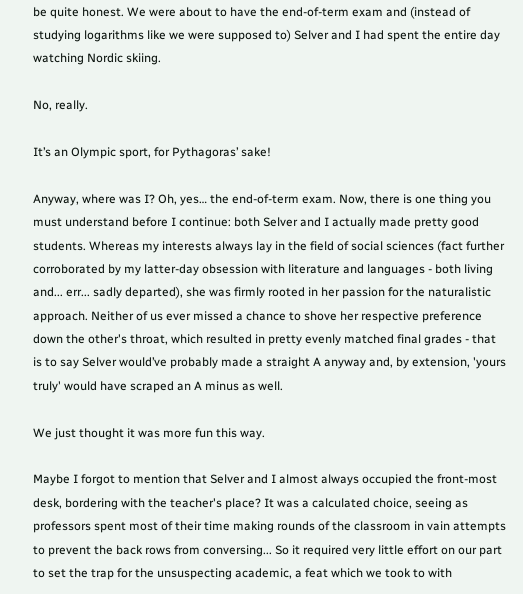be quite honest. We were about to have the end-of-term exam and (instead of studying logarithms like we were supposed to) Selver and I had spent the entire day watching Nordic skiing.

No, really.

It’s an Olympic sport, for Pythagoras’ sake!

Anyway, where was I? Oh, yes… the end-of-term exam. Now, there is one thing you must understand before I continue: both Selver and I actually made pretty good students. Whereas my interests always lay in the field of social sciences (fact further corroborated by my latter-day obsession with literature and languages - both living and... err... sadly departed), she was firmly rooted in her passion for the naturalistic approach. Neither of us ever missed a chance to shove her respective preference down the other's throat, which resulted in pretty evenly matched final grades - that is to say Selver would’ve probably made a straight A anyway and, by extension, 'yours truly' would have scraped an A minus as well.

We just thought it was more fun this way.

Maybe I forgot to mention that Selver and I almost always occupied the front-most desk, bordering with the teacher's place? It was a calculated choice, seeing as professors spent most of their time making rounds of the classroom in vain attempts to prevent the back rows from conversing... So it required very little effort on our part to set the trap for the unsuspecting academic, a feat which we took to with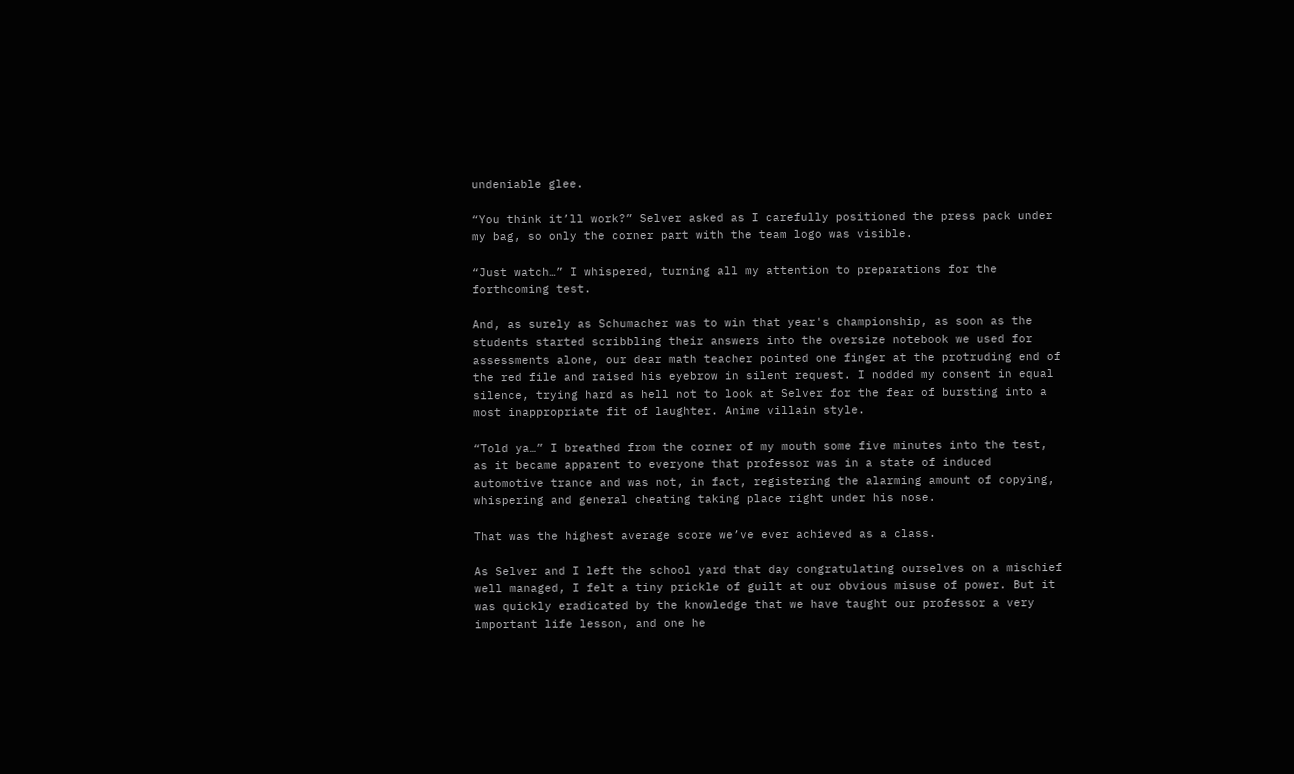undeniable glee.

“You think it’ll work?” Selver asked as I carefully positioned the press pack under my bag, so only the corner part with the team logo was visible.

“Just watch…” I whispered, turning all my attention to preparations for the forthcoming test.

And, as surely as Schumacher was to win that year's championship, as soon as the students started scribbling their answers into the oversize notebook we used for assessments alone, our dear math teacher pointed one finger at the protruding end of the red file and raised his eyebrow in silent request. I nodded my consent in equal silence, trying hard as hell not to look at Selver for the fear of bursting into a most inappropriate fit of laughter. Anime villain style.

“Told ya…” I breathed from the corner of my mouth some five minutes into the test, as it became apparent to everyone that professor was in a state of induced automotive trance and was not, in fact, registering the alarming amount of copying, whispering and general cheating taking place right under his nose.

That was the highest average score we’ve ever achieved as a class.

As Selver and I left the school yard that day congratulating ourselves on a mischief well managed, I felt a tiny prickle of guilt at our obvious misuse of power. But it was quickly eradicated by the knowledge that we have taught our professor a very important life lesson, and one he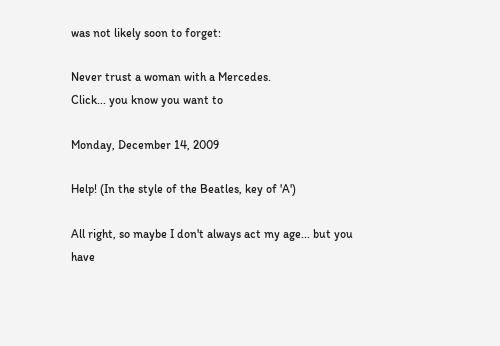was not likely soon to forget:

Never trust a woman with a Mercedes.
Click... you know you want to

Monday, December 14, 2009

Help! (In the style of the Beatles, key of 'A')

All right, so maybe I don't always act my age... but you have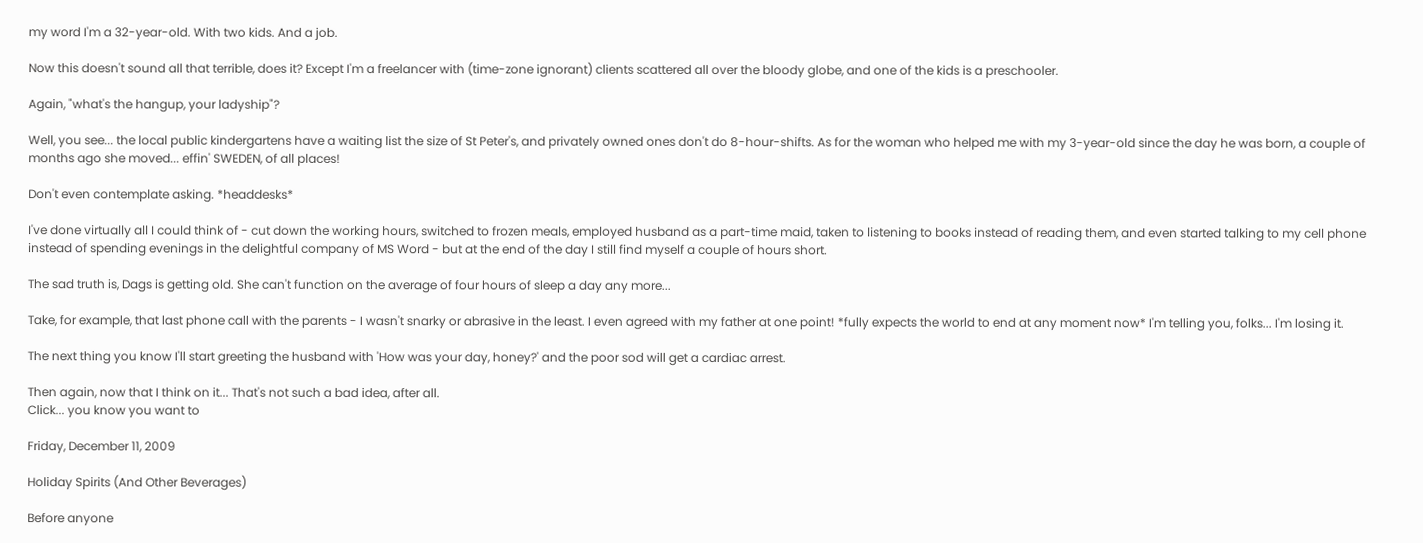my word I'm a 32-year-old. With two kids. And a job.

Now this doesn't sound all that terrible, does it? Except I'm a freelancer with (time-zone ignorant) clients scattered all over the bloody globe, and one of the kids is a preschooler.

Again, "what's the hangup, your ladyship"?

Well, you see... the local public kindergartens have a waiting list the size of St Peter's, and privately owned ones don't do 8-hour-shifts. As for the woman who helped me with my 3-year-old since the day he was born, a couple of months ago she moved... effin' SWEDEN, of all places!

Don't even contemplate asking. *headdesks*

I've done virtually all I could think of - cut down the working hours, switched to frozen meals, employed husband as a part-time maid, taken to listening to books instead of reading them, and even started talking to my cell phone instead of spending evenings in the delightful company of MS Word - but at the end of the day I still find myself a couple of hours short.

The sad truth is, Dags is getting old. She can't function on the average of four hours of sleep a day any more...

Take, for example, that last phone call with the parents - I wasn't snarky or abrasive in the least. I even agreed with my father at one point! *fully expects the world to end at any moment now* I'm telling you, folks... I'm losing it.

The next thing you know I'll start greeting the husband with 'How was your day, honey?' and the poor sod will get a cardiac arrest.

Then again, now that I think on it... That's not such a bad idea, after all.
Click... you know you want to

Friday, December 11, 2009

Holiday Spirits (And Other Beverages)

Before anyone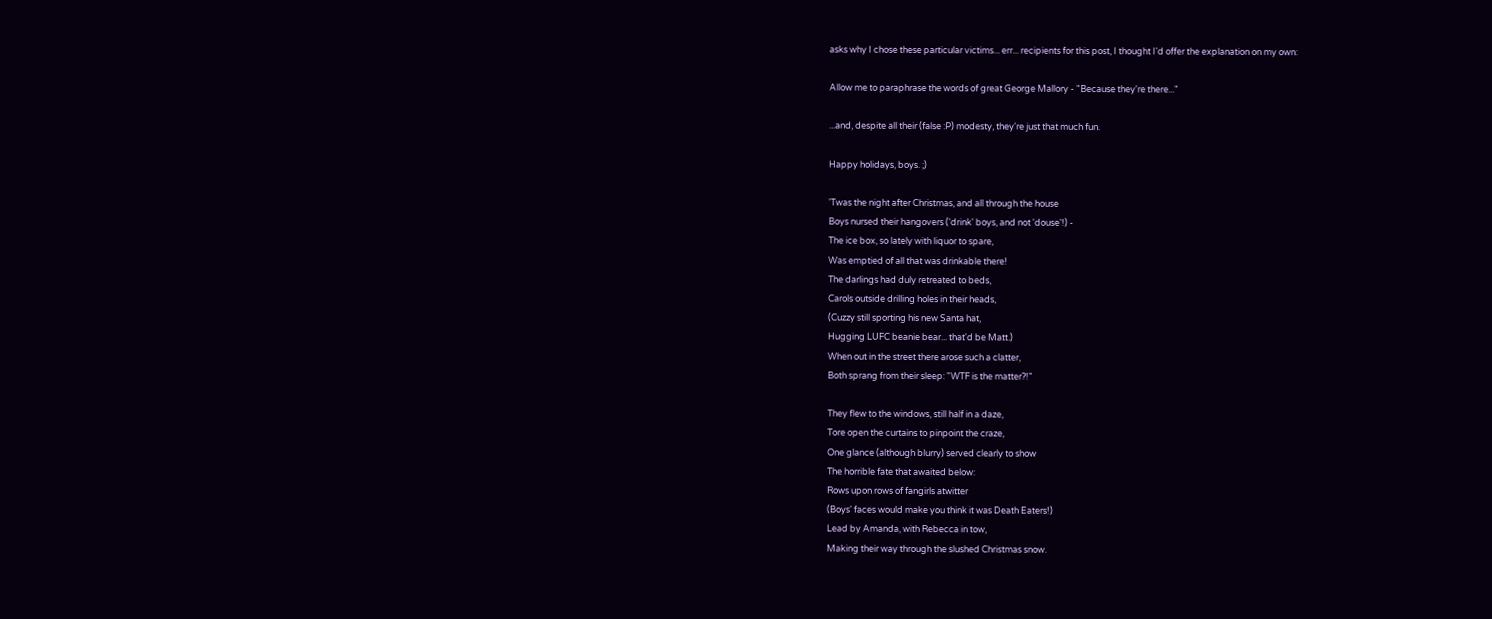asks why I chose these particular victims... err... recipients for this post, I thought I'd offer the explanation on my own:

Allow me to paraphrase the words of great George Mallory - "Because they're there..."

...and, despite all their (false :P) modesty, they're just that much fun.

Happy holidays, boys. ;)

'Twas the night after Christmas, and all through the house
Boys nursed their hangovers ('drink' boys, and not 'douse'!) -
The ice box, so lately with liquor to spare,
Was emptied of all that was drinkable there!
The darlings had duly retreated to beds,
Carols outside drilling holes in their heads,
(Cuzzy still sporting his new Santa hat,
Hugging LUFC beanie bear... that'd be Matt.)
When out in the street there arose such a clatter,
Both sprang from their sleep: "WTF is the matter?!"

They flew to the windows, still half in a daze,
Tore open the curtains to pinpoint the craze,
One glance (although blurry) served clearly to show
The horrible fate that awaited below:
Rows upon rows of fangirls atwitter
(Boys' faces would make you think it was Death Eaters!)
Lead by Amanda, with Rebecca in tow,
Making their way through the slushed Christmas snow.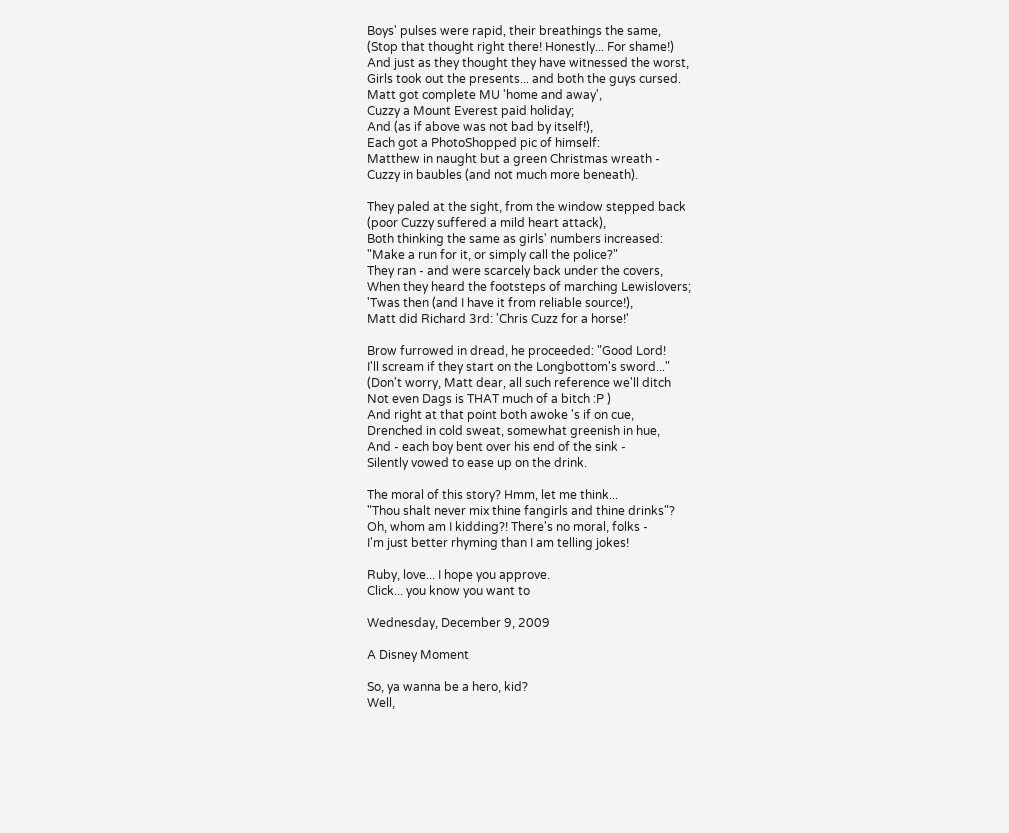Boys' pulses were rapid, their breathings the same,
(Stop that thought right there! Honestly... For shame!)
And just as they thought they have witnessed the worst,
Girls took out the presents... and both the guys cursed.
Matt got complete MU 'home and away',
Cuzzy a Mount Everest paid holiday;
And (as if above was not bad by itself!),
Each got a PhotoShopped pic of himself:
Matthew in naught but a green Christmas wreath -
Cuzzy in baubles (and not much more beneath).

They paled at the sight, from the window stepped back
(poor Cuzzy suffered a mild heart attack),
Both thinking the same as girls' numbers increased:
"Make a run for it, or simply call the police?"
They ran - and were scarcely back under the covers,
When they heard the footsteps of marching Lewislovers;
'Twas then (and I have it from reliable source!),
Matt did Richard 3rd: 'Chris Cuzz for a horse!'

Brow furrowed in dread, he proceeded: "Good Lord!
I'll scream if they start on the Longbottom's sword..."
(Don't worry, Matt dear, all such reference we'll ditch
Not even Dags is THAT much of a bitch :P )
And right at that point both awoke 's if on cue,
Drenched in cold sweat, somewhat greenish in hue,
And - each boy bent over his end of the sink -
Silently vowed to ease up on the drink.

The moral of this story? Hmm, let me think...
"Thou shalt never mix thine fangirls and thine drinks"?
Oh, whom am I kidding?! There's no moral, folks -
I'm just better rhyming than I am telling jokes!

Ruby, love... I hope you approve.
Click... you know you want to

Wednesday, December 9, 2009

A Disney Moment

So, ya wanna be a hero, kid?
Well,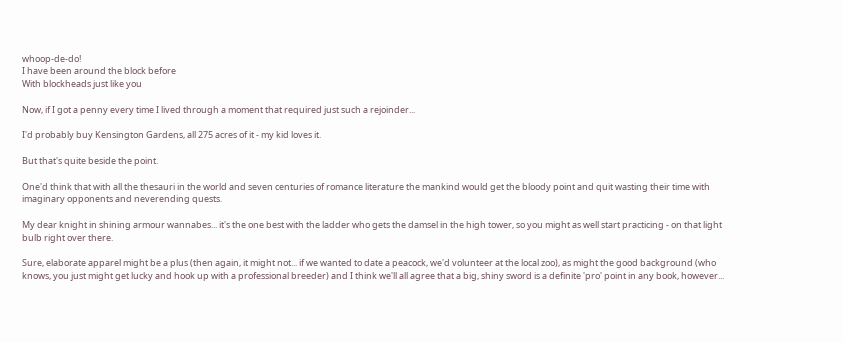whoop-de-do!
I have been around the block before
With blockheads just like you

Now, if I got a penny every time I lived through a moment that required just such a rejoinder...

I'd probably buy Kensington Gardens, all 275 acres of it - my kid loves it.

But that's quite beside the point.

One'd think that with all the thesauri in the world and seven centuries of romance literature the mankind would get the bloody point and quit wasting their time with imaginary opponents and neverending quests.

My dear knight in shining armour wannabes... it's the one best with the ladder who gets the damsel in the high tower, so you might as well start practicing - on that light bulb right over there.

Sure, elaborate apparel might be a plus (then again, it might not... if we wanted to date a peacock, we'd volunteer at the local zoo), as might the good background (who knows, you just might get lucky and hook up with a professional breeder) and I think we'll all agree that a big, shiny sword is a definite 'pro' point in any book, however...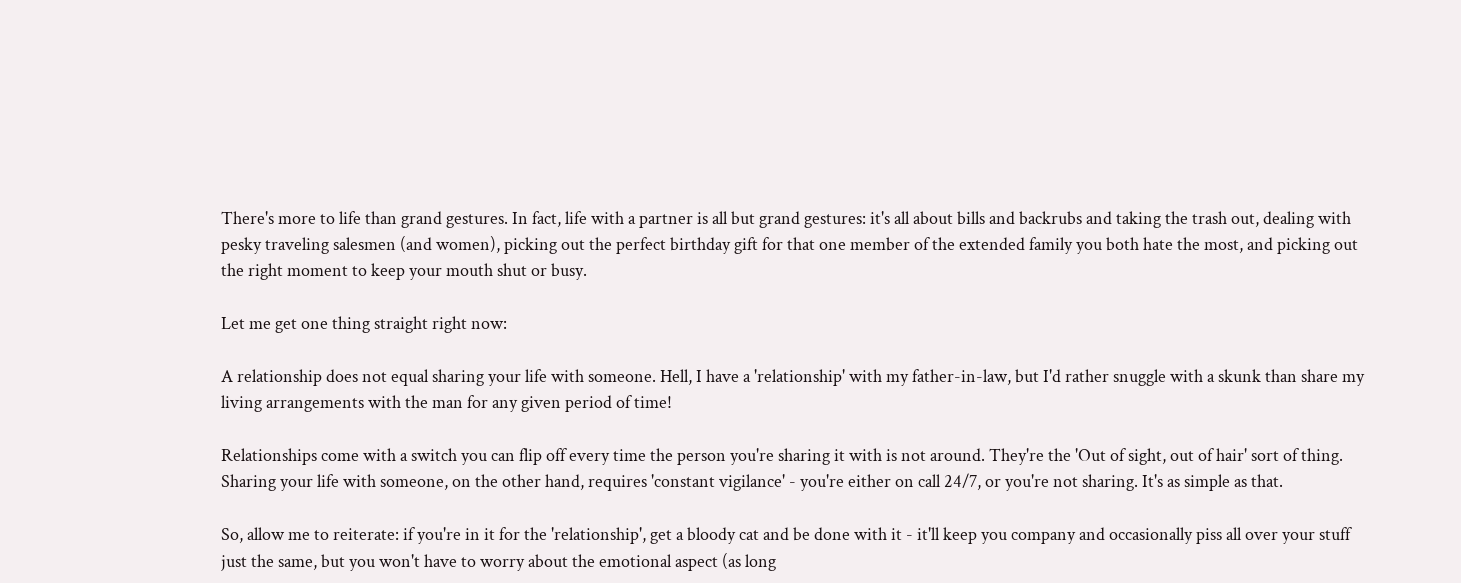There's more to life than grand gestures. In fact, life with a partner is all but grand gestures: it's all about bills and backrubs and taking the trash out, dealing with pesky traveling salesmen (and women), picking out the perfect birthday gift for that one member of the extended family you both hate the most, and picking out the right moment to keep your mouth shut or busy.

Let me get one thing straight right now:

A relationship does not equal sharing your life with someone. Hell, I have a 'relationship' with my father-in-law, but I'd rather snuggle with a skunk than share my living arrangements with the man for any given period of time!

Relationships come with a switch you can flip off every time the person you're sharing it with is not around. They're the 'Out of sight, out of hair' sort of thing. Sharing your life with someone, on the other hand, requires 'constant vigilance' - you're either on call 24/7, or you're not sharing. It's as simple as that.

So, allow me to reiterate: if you're in it for the 'relationship', get a bloody cat and be done with it - it'll keep you company and occasionally piss all over your stuff just the same, but you won't have to worry about the emotional aspect (as long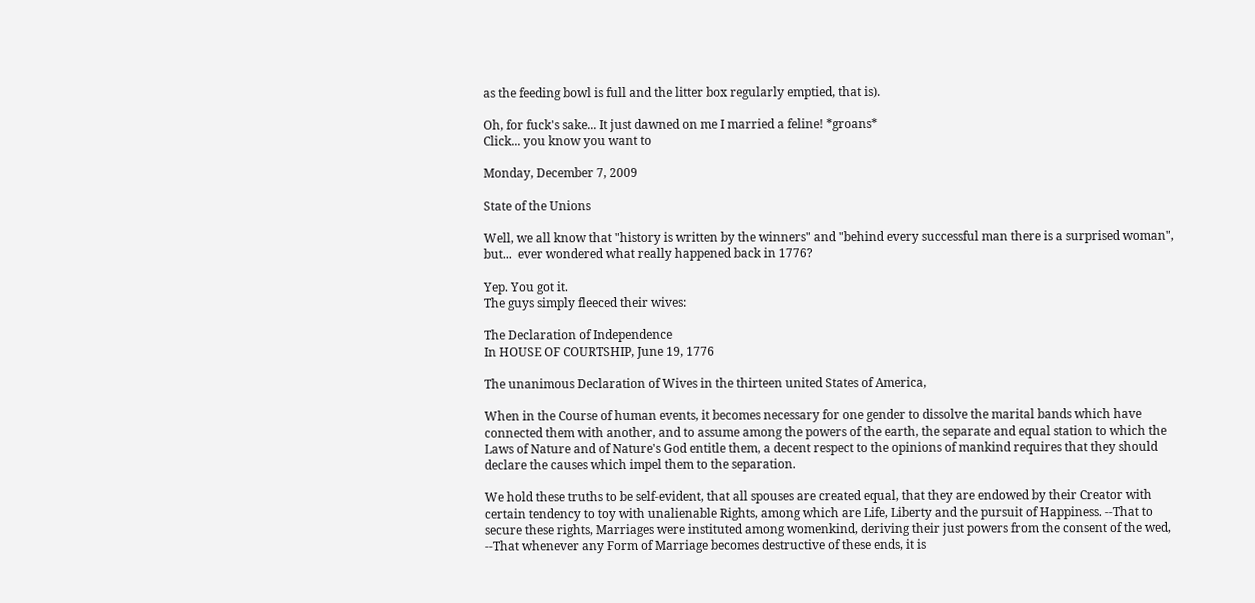as the feeding bowl is full and the litter box regularly emptied, that is).

Oh, for fuck's sake... It just dawned on me I married a feline! *groans*
Click... you know you want to

Monday, December 7, 2009

State of the Unions

Well, we all know that "history is written by the winners" and "behind every successful man there is a surprised woman", but...  ever wondered what really happened back in 1776?

Yep. You got it.
The guys simply fleeced their wives:

The Declaration of Independence
In HOUSE OF COURTSHIP, June 19, 1776

The unanimous Declaration of Wives in the thirteen united States of America,

When in the Course of human events, it becomes necessary for one gender to dissolve the marital bands which have connected them with another, and to assume among the powers of the earth, the separate and equal station to which the Laws of Nature and of Nature's God entitle them, a decent respect to the opinions of mankind requires that they should declare the causes which impel them to the separation.

We hold these truths to be self-evident, that all spouses are created equal, that they are endowed by their Creator with certain tendency to toy with unalienable Rights, among which are Life, Liberty and the pursuit of Happiness. --That to secure these rights, Marriages were instituted among womenkind, deriving their just powers from the consent of the wed, --That whenever any Form of Marriage becomes destructive of these ends, it is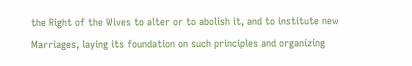the Right of the Wives to alter or to abolish it, and to institute new Marriages, laying its foundation on such principles and organizing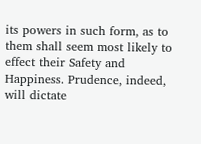its powers in such form, as to them shall seem most likely to effect their Safety and Happiness. Prudence, indeed, will dictate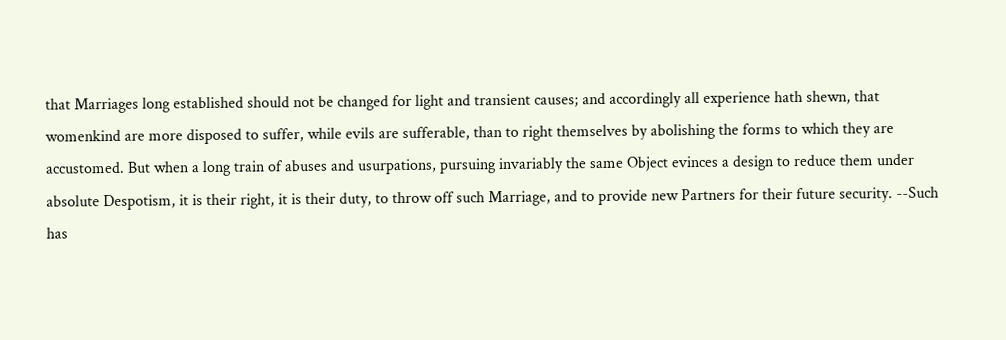that Marriages long established should not be changed for light and transient causes; and accordingly all experience hath shewn, that womenkind are more disposed to suffer, while evils are sufferable, than to right themselves by abolishing the forms to which they are accustomed. But when a long train of abuses and usurpations, pursuing invariably the same Object evinces a design to reduce them under absolute Despotism, it is their right, it is their duty, to throw off such Marriage, and to provide new Partners for their future security. --Such has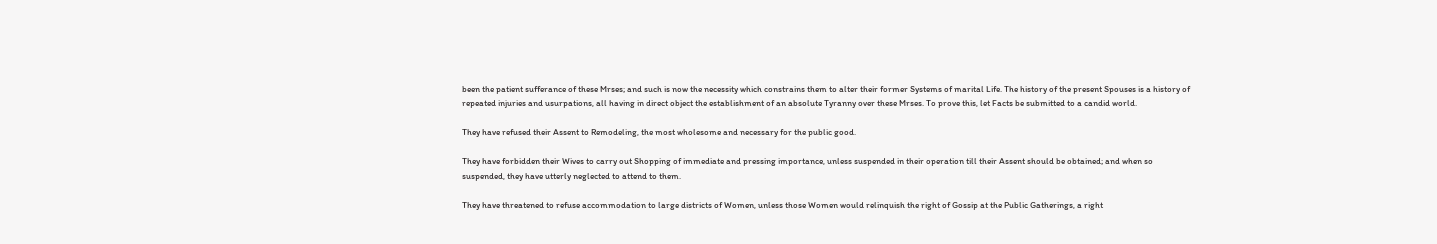been the patient sufferance of these Mrses; and such is now the necessity which constrains them to alter their former Systems of marital Life. The history of the present Spouses is a history of repeated injuries and usurpations, all having in direct object the establishment of an absolute Tyranny over these Mrses. To prove this, let Facts be submitted to a candid world.

They have refused their Assent to Remodeling, the most wholesome and necessary for the public good.

They have forbidden their Wives to carry out Shopping of immediate and pressing importance, unless suspended in their operation till their Assent should be obtained; and when so suspended, they have utterly neglected to attend to them.

They have threatened to refuse accommodation to large districts of Women, unless those Women would relinquish the right of Gossip at the Public Gatherings, a right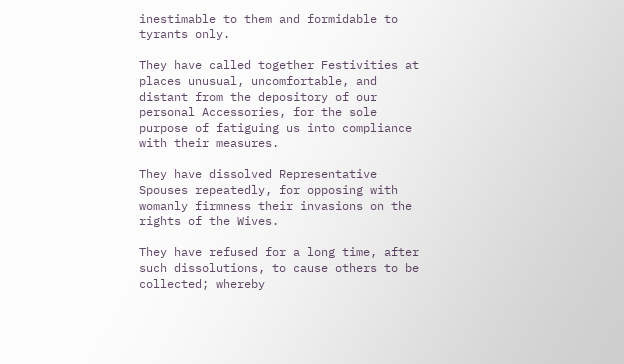inestimable to them and formidable to tyrants only.

They have called together Festivities at places unusual, uncomfortable, and distant from the depository of our personal Accessories, for the sole purpose of fatiguing us into compliance with their measures.

They have dissolved Representative Spouses repeatedly, for opposing with womanly firmness their invasions on the rights of the Wives.

They have refused for a long time, after such dissolutions, to cause others to be collected; whereby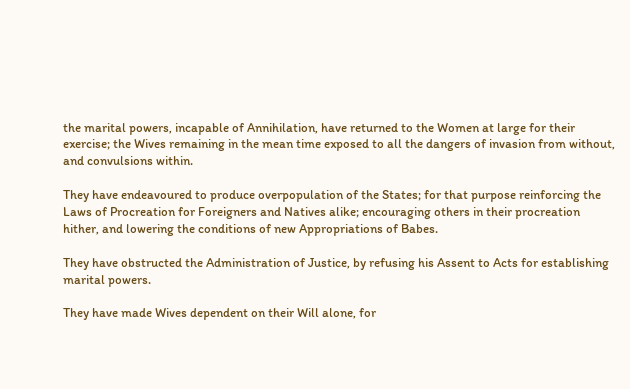the marital powers, incapable of Annihilation, have returned to the Women at large for their exercise; the Wives remaining in the mean time exposed to all the dangers of invasion from without, and convulsions within.

They have endeavoured to produce overpopulation of the States; for that purpose reinforcing the Laws of Procreation for Foreigners and Natives alike; encouraging others in their procreation hither, and lowering the conditions of new Appropriations of Babes.

They have obstructed the Administration of Justice, by refusing his Assent to Acts for establishing marital powers.

They have made Wives dependent on their Will alone, for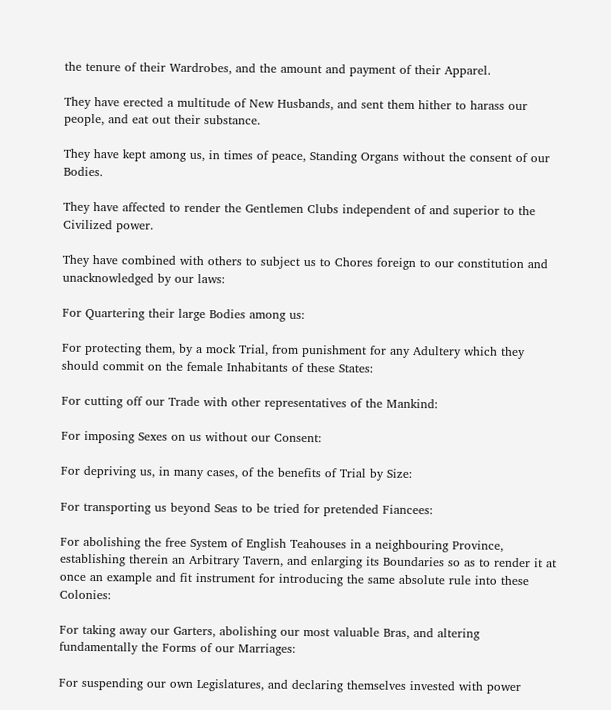the tenure of their Wardrobes, and the amount and payment of their Apparel.

They have erected a multitude of New Husbands, and sent them hither to harass our people, and eat out their substance.

They have kept among us, in times of peace, Standing Organs without the consent of our Bodies.

They have affected to render the Gentlemen Clubs independent of and superior to the Civilized power.

They have combined with others to subject us to Chores foreign to our constitution and unacknowledged by our laws:

For Quartering their large Bodies among us:

For protecting them, by a mock Trial, from punishment for any Adultery which they should commit on the female Inhabitants of these States:

For cutting off our Trade with other representatives of the Mankind:

For imposing Sexes on us without our Consent:

For depriving us, in many cases, of the benefits of Trial by Size:

For transporting us beyond Seas to be tried for pretended Fiancees:

For abolishing the free System of English Teahouses in a neighbouring Province, establishing therein an Arbitrary Tavern, and enlarging its Boundaries so as to render it at once an example and fit instrument for introducing the same absolute rule into these Colonies:

For taking away our Garters, abolishing our most valuable Bras, and altering fundamentally the Forms of our Marriages:

For suspending our own Legislatures, and declaring themselves invested with power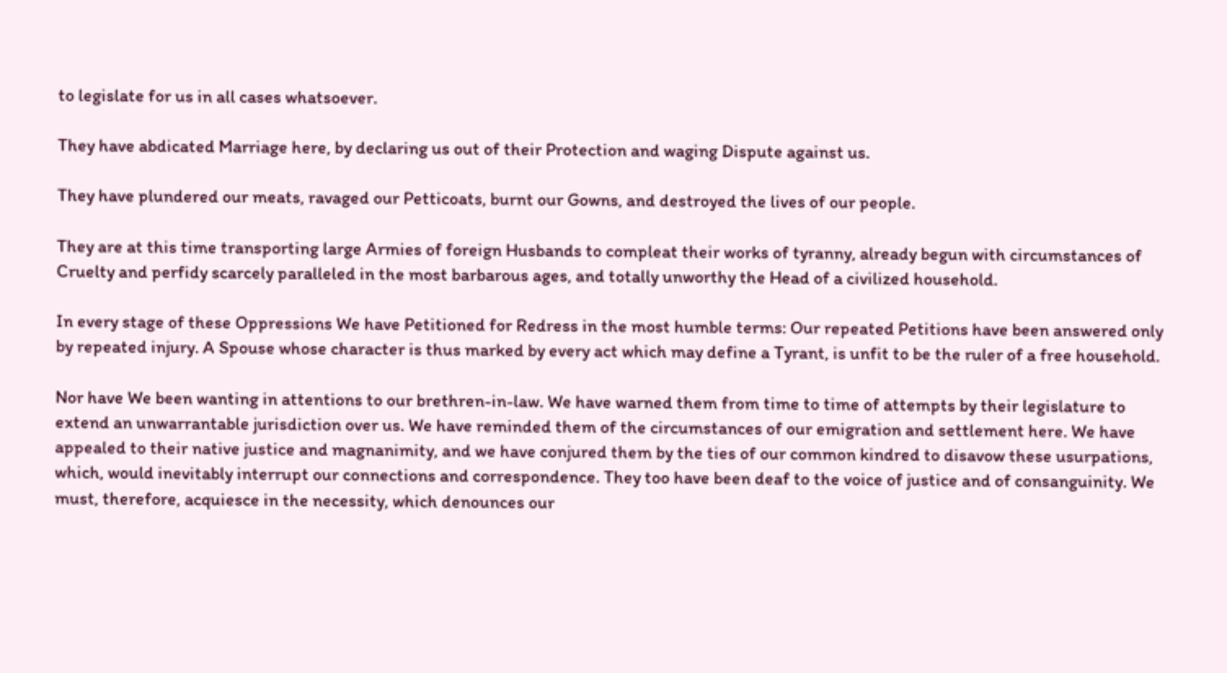to legislate for us in all cases whatsoever.

They have abdicated Marriage here, by declaring us out of their Protection and waging Dispute against us.

They have plundered our meats, ravaged our Petticoats, burnt our Gowns, and destroyed the lives of our people.

They are at this time transporting large Armies of foreign Husbands to compleat their works of tyranny, already begun with circumstances of Cruelty and perfidy scarcely paralleled in the most barbarous ages, and totally unworthy the Head of a civilized household.

In every stage of these Oppressions We have Petitioned for Redress in the most humble terms: Our repeated Petitions have been answered only by repeated injury. A Spouse whose character is thus marked by every act which may define a Tyrant, is unfit to be the ruler of a free household.

Nor have We been wanting in attentions to our brethren-in-law. We have warned them from time to time of attempts by their legislature to extend an unwarrantable jurisdiction over us. We have reminded them of the circumstances of our emigration and settlement here. We have appealed to their native justice and magnanimity, and we have conjured them by the ties of our common kindred to disavow these usurpations, which, would inevitably interrupt our connections and correspondence. They too have been deaf to the voice of justice and of consanguinity. We must, therefore, acquiesce in the necessity, which denounces our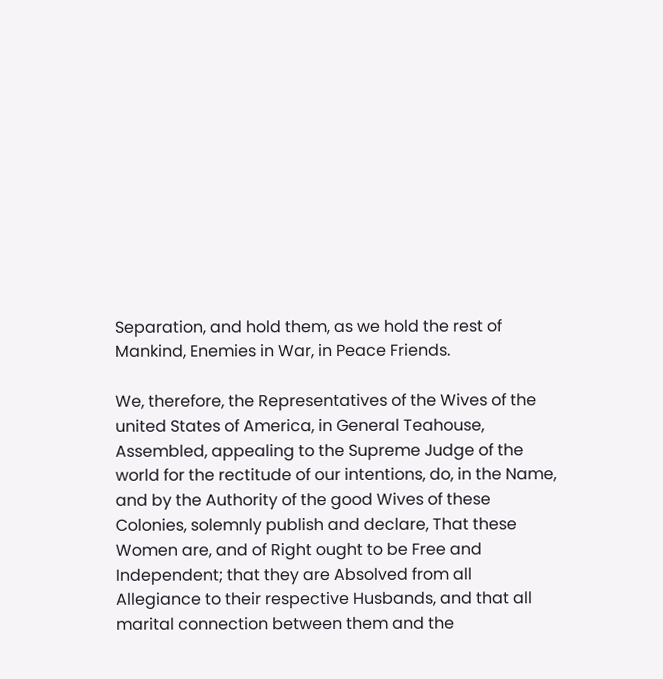Separation, and hold them, as we hold the rest of Mankind, Enemies in War, in Peace Friends.

We, therefore, the Representatives of the Wives of the united States of America, in General Teahouse, Assembled, appealing to the Supreme Judge of the world for the rectitude of our intentions, do, in the Name, and by the Authority of the good Wives of these Colonies, solemnly publish and declare, That these Women are, and of Right ought to be Free and Independent; that they are Absolved from all Allegiance to their respective Husbands, and that all marital connection between them and the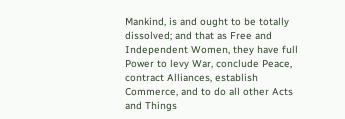Mankind, is and ought to be totally dissolved; and that as Free and Independent Women, they have full Power to levy War, conclude Peace, contract Alliances, establish Commerce, and to do all other Acts and Things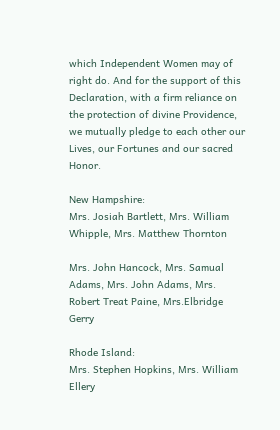which Independent Women may of right do. And for the support of this Declaration, with a firm reliance on the protection of divine Providence, we mutually pledge to each other our Lives, our Fortunes and our sacred Honor.

New Hampshire:
Mrs. Josiah Bartlett, Mrs. William Whipple, Mrs. Matthew Thornton

Mrs. John Hancock, Mrs. Samual Adams, Mrs. John Adams, Mrs. Robert Treat Paine, Mrs.Elbridge Gerry

Rhode Island:
Mrs. Stephen Hopkins, Mrs. William Ellery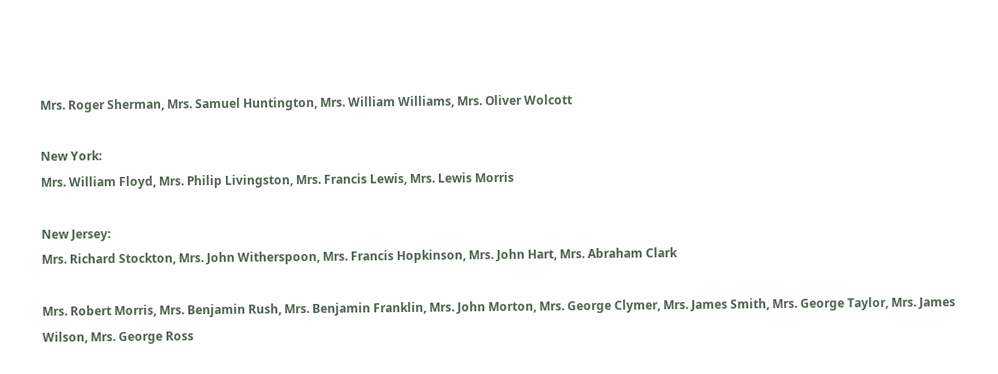Mrs. Roger Sherman, Mrs. Samuel Huntington, Mrs. William Williams, Mrs. Oliver Wolcott

New York:
Mrs. William Floyd, Mrs. Philip Livingston, Mrs. Francis Lewis, Mrs. Lewis Morris

New Jersey:
Mrs. Richard Stockton, Mrs. John Witherspoon, Mrs. Francis Hopkinson, Mrs. John Hart, Mrs. Abraham Clark

Mrs. Robert Morris, Mrs. Benjamin Rush, Mrs. Benjamin Franklin, Mrs. John Morton, Mrs. George Clymer, Mrs. James Smith, Mrs. George Taylor, Mrs. James Wilson, Mrs. George Ross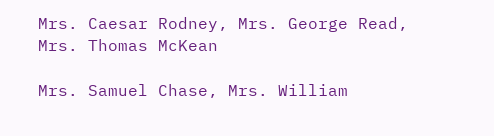Mrs. Caesar Rodney, Mrs. George Read, Mrs. Thomas McKean

Mrs. Samuel Chase, Mrs. William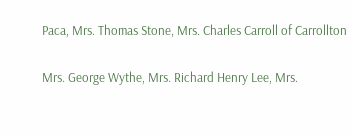Paca, Mrs. Thomas Stone, Mrs. Charles Carroll of Carrollton

Mrs. George Wythe, Mrs. Richard Henry Lee, Mrs.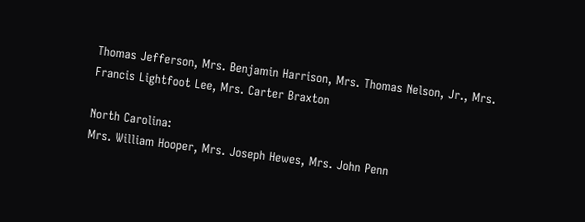Thomas Jefferson, Mrs. Benjamin Harrison, Mrs. Thomas Nelson, Jr., Mrs. Francis Lightfoot Lee, Mrs. Carter Braxton

North Carolina:
Mrs. William Hooper, Mrs. Joseph Hewes, Mrs. John Penn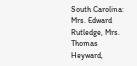South Carolina:
Mrs. Edward Rutledge, Mrs. Thomas Heyward,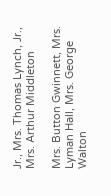Jr., Mrs. Thomas Lynch, Jr., Mrs. Arthur Middleton

Mrs. Button Gwinnett, Mrs. Lyman Hall, Mrs. George Walton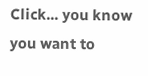Click... you know you want to